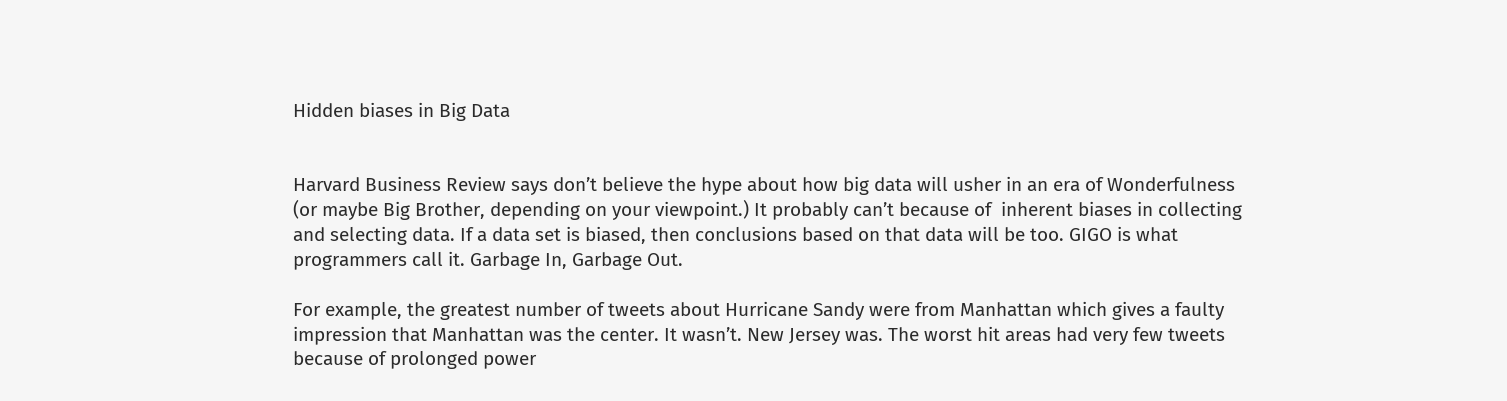Hidden biases in Big Data


Harvard Business Review says don’t believe the hype about how big data will usher in an era of Wonderfulness (or maybe Big Brother, depending on your viewpoint.) It probably can’t because of  inherent biases in collecting and selecting data. If a data set is biased, then conclusions based on that data will be too. GIGO is what programmers call it. Garbage In, Garbage Out.

For example, the greatest number of tweets about Hurricane Sandy were from Manhattan which gives a faulty impression that Manhattan was the center. It wasn’t. New Jersey was. The worst hit areas had very few tweets because of prolonged power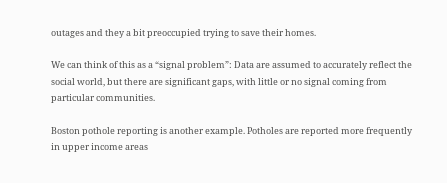outages and they a bit preoccupied trying to save their homes.

We can think of this as a “signal problem”: Data are assumed to accurately reflect the social world, but there are significant gaps, with little or no signal coming from particular communities.

Boston pothole reporting is another example. Potholes are reported more frequently in upper income areas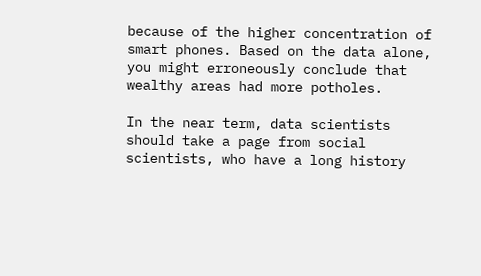because of the higher concentration of smart phones. Based on the data alone, you might erroneously conclude that wealthy areas had more potholes.

In the near term, data scientists should take a page from social scientists, who have a long history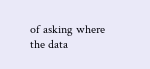of asking where the data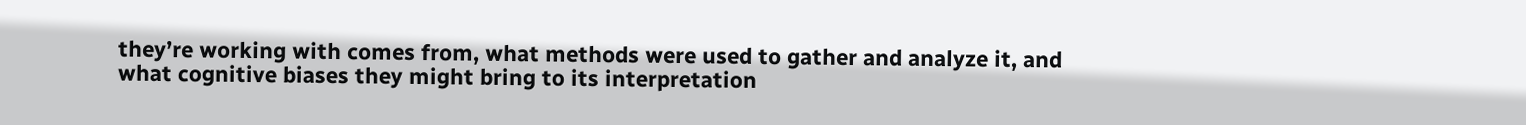they’re working with comes from, what methods were used to gather and analyze it, and what cognitive biases they might bring to its interpretation